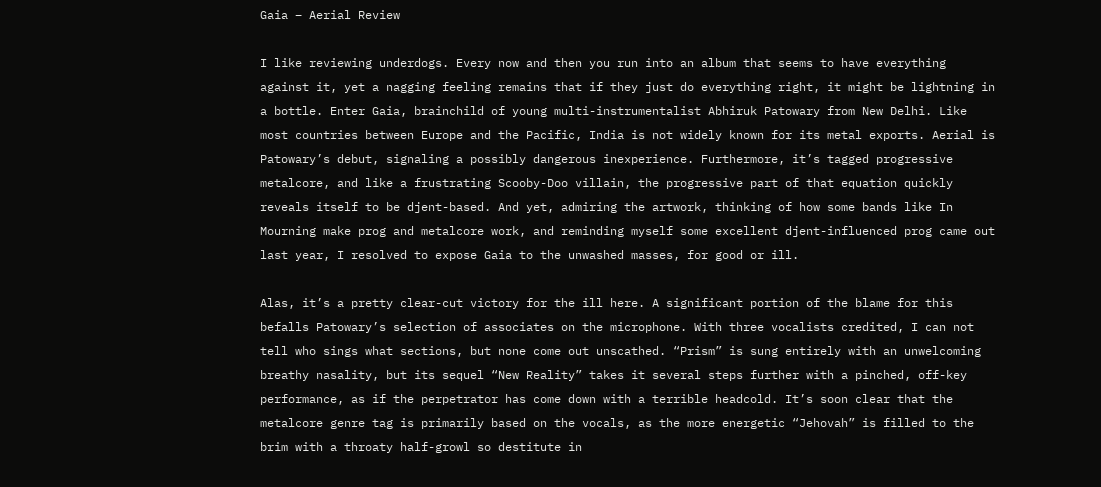Gaia – Aerial Review

I like reviewing underdogs. Every now and then you run into an album that seems to have everything against it, yet a nagging feeling remains that if they just do everything right, it might be lightning in a bottle. Enter Gaia, brainchild of young multi-instrumentalist Abhiruk Patowary from New Delhi. Like most countries between Europe and the Pacific, India is not widely known for its metal exports. Aerial is Patowary’s debut, signaling a possibly dangerous inexperience. Furthermore, it’s tagged progressive metalcore, and like a frustrating Scooby-Doo villain, the progressive part of that equation quickly reveals itself to be djent-based. And yet, admiring the artwork, thinking of how some bands like In Mourning make prog and metalcore work, and reminding myself some excellent djent-influenced prog came out last year, I resolved to expose Gaia to the unwashed masses, for good or ill.

Alas, it’s a pretty clear-cut victory for the ill here. A significant portion of the blame for this befalls Patowary’s selection of associates on the microphone. With three vocalists credited, I can not tell who sings what sections, but none come out unscathed. “Prism” is sung entirely with an unwelcoming breathy nasality, but its sequel “New Reality” takes it several steps further with a pinched, off-key performance, as if the perpetrator has come down with a terrible headcold. It’s soon clear that the metalcore genre tag is primarily based on the vocals, as the more energetic “Jehovah” is filled to the brim with a throaty half-growl so destitute in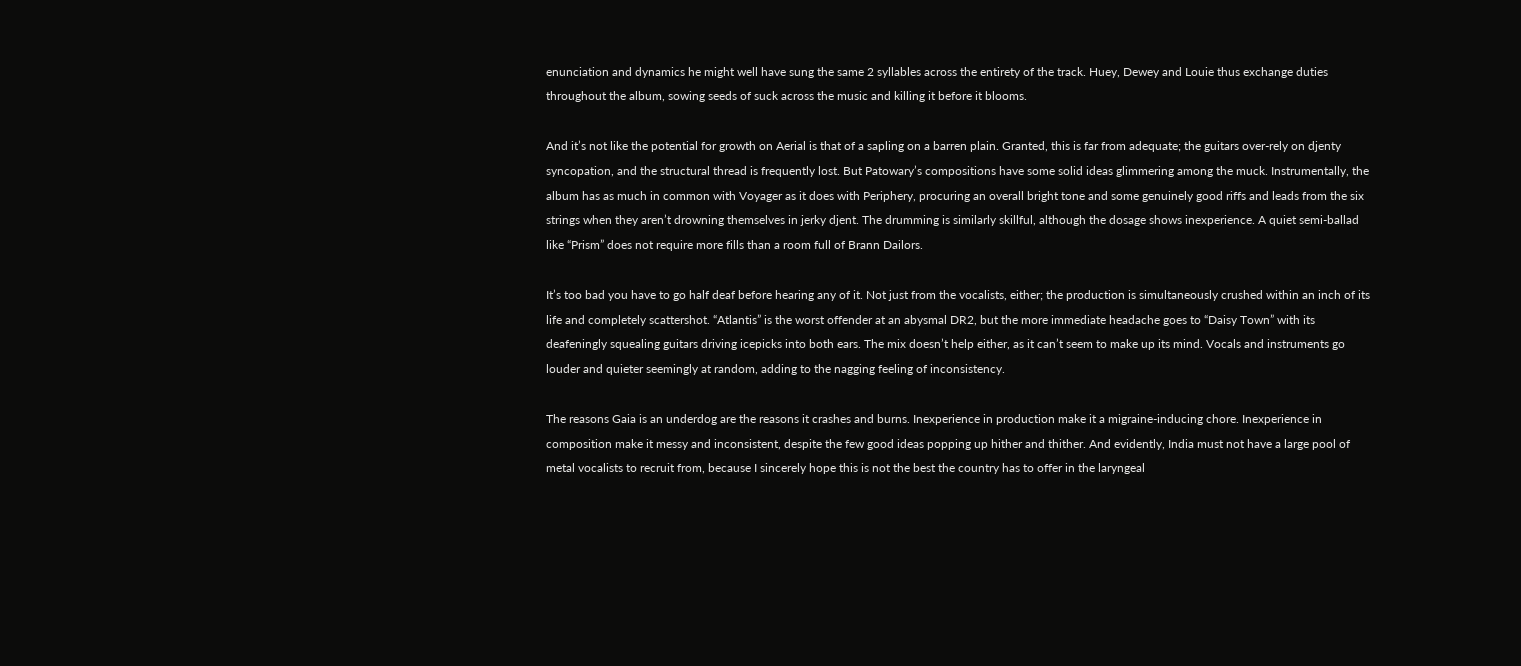enunciation and dynamics he might well have sung the same 2 syllables across the entirety of the track. Huey, Dewey and Louie thus exchange duties throughout the album, sowing seeds of suck across the music and killing it before it blooms.

And it’s not like the potential for growth on Aerial is that of a sapling on a barren plain. Granted, this is far from adequate; the guitars over-rely on djenty syncopation, and the structural thread is frequently lost. But Patowary’s compositions have some solid ideas glimmering among the muck. Instrumentally, the album has as much in common with Voyager as it does with Periphery, procuring an overall bright tone and some genuinely good riffs and leads from the six strings when they aren’t drowning themselves in jerky djent. The drumming is similarly skillful, although the dosage shows inexperience. A quiet semi-ballad like “Prism” does not require more fills than a room full of Brann Dailors.

It’s too bad you have to go half deaf before hearing any of it. Not just from the vocalists, either; the production is simultaneously crushed within an inch of its life and completely scattershot. “Atlantis” is the worst offender at an abysmal DR2, but the more immediate headache goes to “Daisy Town” with its deafeningly squealing guitars driving icepicks into both ears. The mix doesn’t help either, as it can’t seem to make up its mind. Vocals and instruments go louder and quieter seemingly at random, adding to the nagging feeling of inconsistency.

The reasons Gaia is an underdog are the reasons it crashes and burns. Inexperience in production make it a migraine-inducing chore. Inexperience in composition make it messy and inconsistent, despite the few good ideas popping up hither and thither. And evidently, India must not have a large pool of metal vocalists to recruit from, because I sincerely hope this is not the best the country has to offer in the laryngeal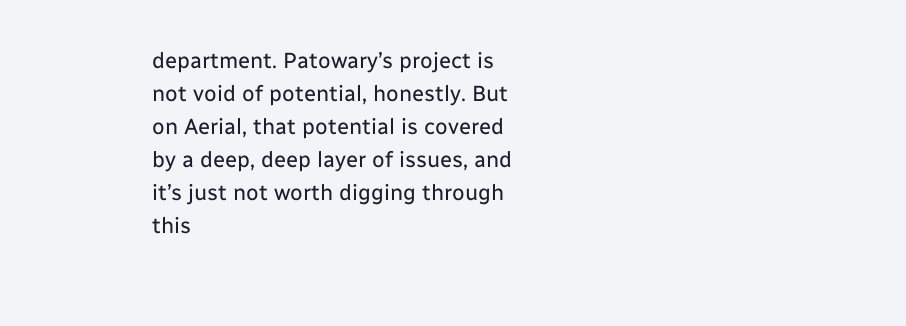department. Patowary’s project is not void of potential, honestly. But on Aerial, that potential is covered by a deep, deep layer of issues, and it’s just not worth digging through this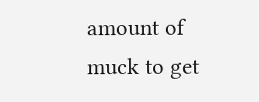amount of muck to get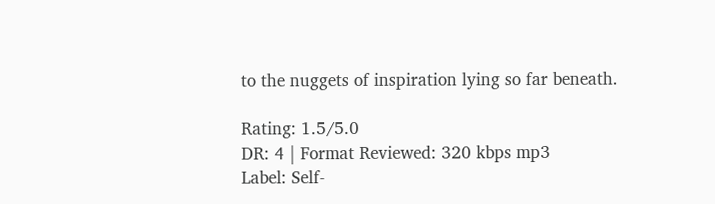to the nuggets of inspiration lying so far beneath.

Rating: 1.5/5.0
DR: 4 | Format Reviewed: 320 kbps mp3
Label: Self-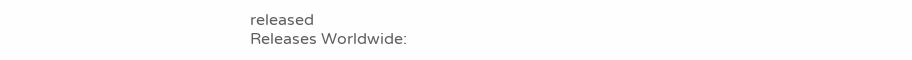released
Releases Worldwide: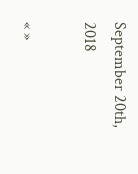September 20th, 2018

« »